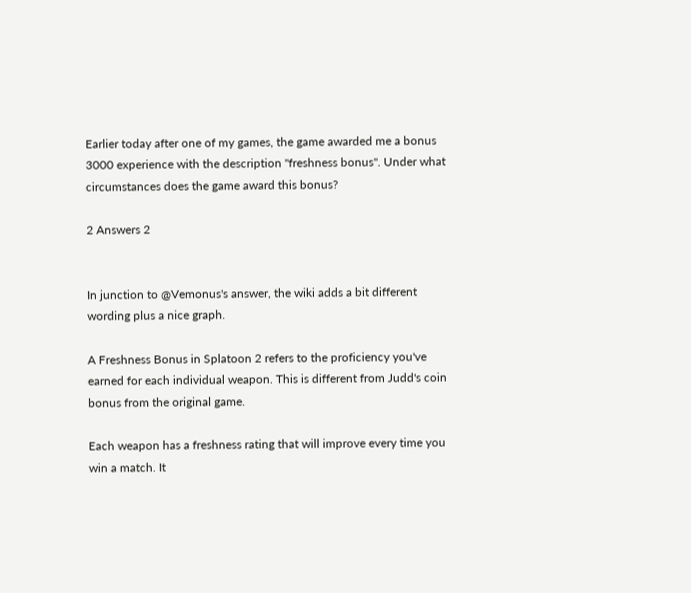Earlier today after one of my games, the game awarded me a bonus 3000 experience with the description "freshness bonus". Under what circumstances does the game award this bonus?

2 Answers 2


In junction to @Vemonus's answer, the wiki adds a bit different wording plus a nice graph.

A Freshness Bonus in Splatoon 2 refers to the proficiency you've earned for each individual weapon. This is different from Judd's coin bonus from the original game.

Each weapon has a freshness rating that will improve every time you win a match. It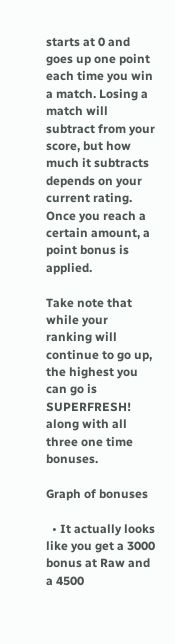starts at 0 and goes up one point each time you win a match. Losing a match will subtract from your score, but how much it subtracts depends on your current rating. Once you reach a certain amount, a point bonus is applied.

Take note that while your ranking will continue to go up, the highest you can go is SUPERFRESH! along with all three one time bonuses.

Graph of bonuses

  • It actually looks like you get a 3000 bonus at Raw and a 4500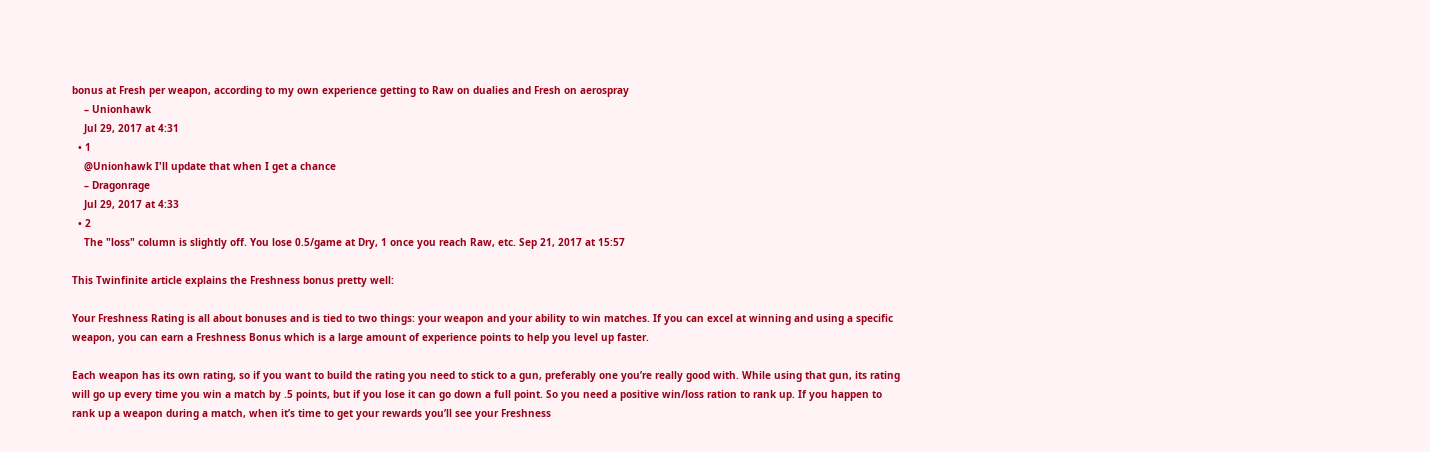bonus at Fresh per weapon, according to my own experience getting to Raw on dualies and Fresh on aerospray
    – Unionhawk
    Jul 29, 2017 at 4:31
  • 1
    @Unionhawk I'll update that when I get a chance
    – Dragonrage
    Jul 29, 2017 at 4:33
  • 2
    The "loss" column is slightly off. You lose 0.5/game at Dry, 1 once you reach Raw, etc. Sep 21, 2017 at 15:57

This Twinfinite article explains the Freshness bonus pretty well:

Your Freshness Rating is all about bonuses and is tied to two things: your weapon and your ability to win matches. If you can excel at winning and using a specific weapon, you can earn a Freshness Bonus which is a large amount of experience points to help you level up faster.

Each weapon has its own rating, so if you want to build the rating you need to stick to a gun, preferably one you’re really good with. While using that gun, its rating will go up every time you win a match by .5 points, but if you lose it can go down a full point. So you need a positive win/loss ration to rank up. If you happen to rank up a weapon during a match, when it’s time to get your rewards you’ll see your Freshness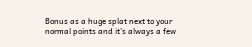Bonus as a huge splat next to your normal points and it’s always a few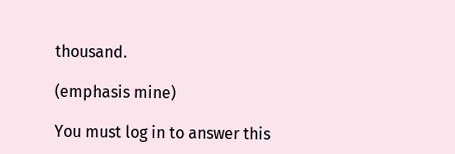thousand.

(emphasis mine)

You must log in to answer this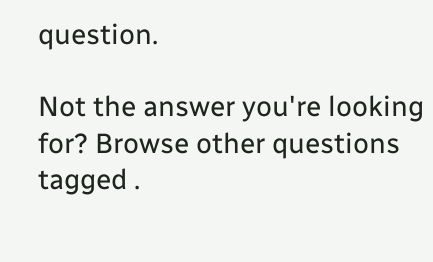question.

Not the answer you're looking for? Browse other questions tagged .